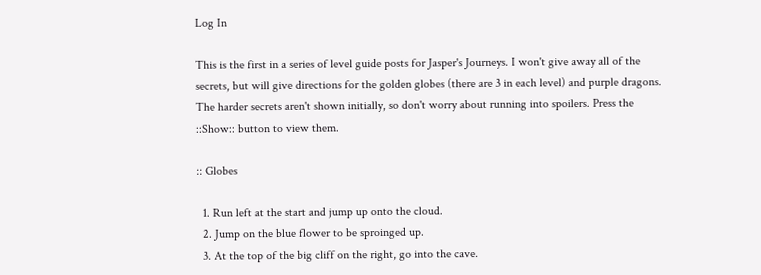Log In

This is the first in a series of level guide posts for Jasper's Journeys. I won't give away all of the secrets, but will give directions for the golden globes (there are 3 in each level) and purple dragons. The harder secrets aren't shown initially, so don't worry about running into spoilers. Press the ::Show:: button to view them.

:: Globes

  1. Run left at the start and jump up onto the cloud.
  2. Jump on the blue flower to be sproinged up.
  3. At the top of the big cliff on the right, go into the cave.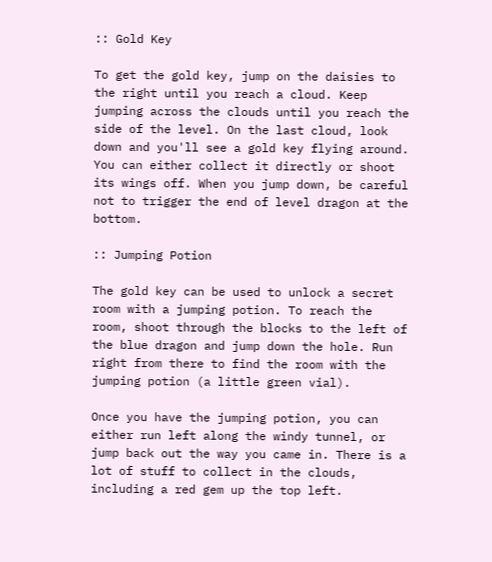:: Gold Key

To get the gold key, jump on the daisies to the right until you reach a cloud. Keep jumping across the clouds until you reach the side of the level. On the last cloud, look down and you'll see a gold key flying around. You can either collect it directly or shoot its wings off. When you jump down, be careful not to trigger the end of level dragon at the bottom.

:: Jumping Potion

The gold key can be used to unlock a secret room with a jumping potion. To reach the room, shoot through the blocks to the left of the blue dragon and jump down the hole. Run right from there to find the room with the jumping potion (a little green vial).

Once you have the jumping potion, you can either run left along the windy tunnel, or jump back out the way you came in. There is a lot of stuff to collect in the clouds, including a red gem up the top left.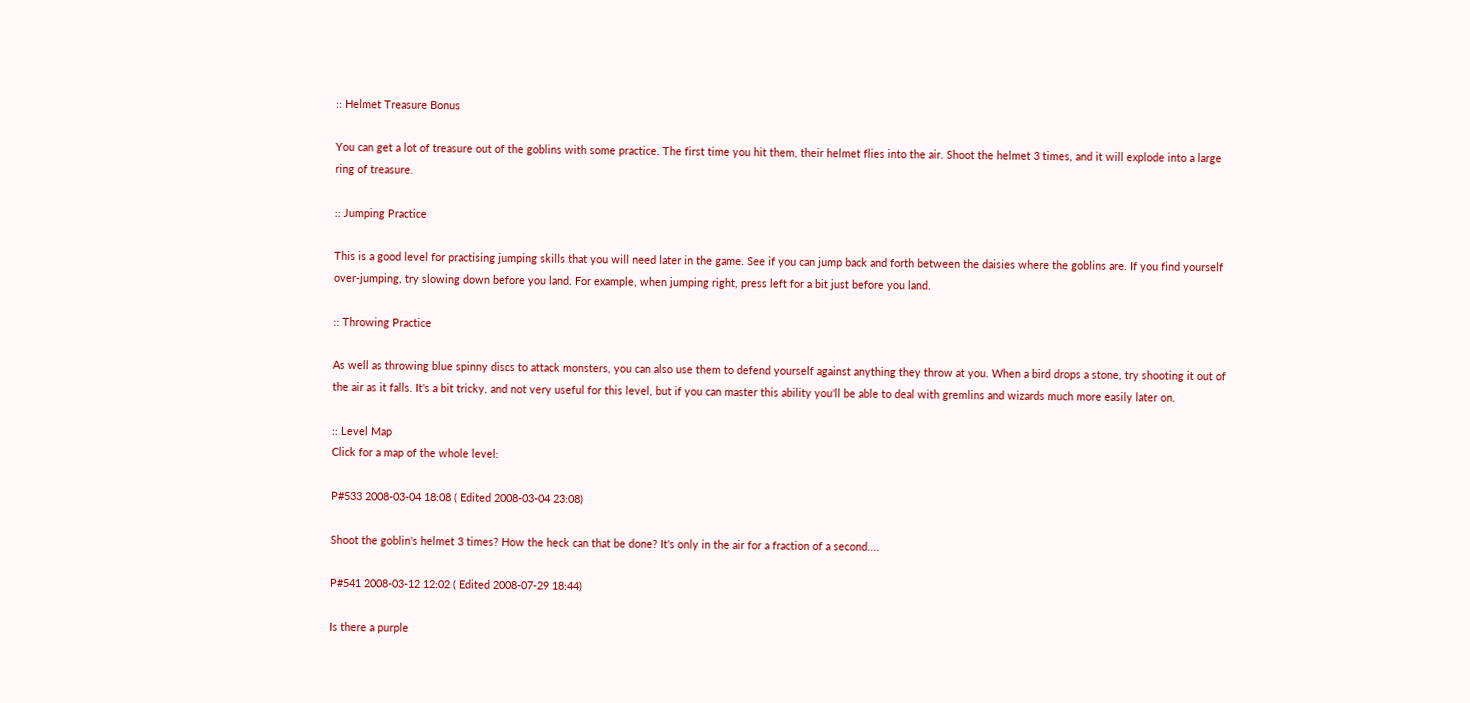:: Helmet Treasure Bonus

You can get a lot of treasure out of the goblins with some practice. The first time you hit them, their helmet flies into the air. Shoot the helmet 3 times, and it will explode into a large ring of treasure.

:: Jumping Practice

This is a good level for practising jumping skills that you will need later in the game. See if you can jump back and forth between the daisies where the goblins are. If you find yourself over-jumping, try slowing down before you land. For example, when jumping right, press left for a bit just before you land.

:: Throwing Practice

As well as throwing blue spinny discs to attack monsters, you can also use them to defend yourself against anything they throw at you. When a bird drops a stone, try shooting it out of the air as it falls. It's a bit tricky, and not very useful for this level, but if you can master this ability you'll be able to deal with gremlins and wizards much more easily later on.

:: Level Map
Click for a map of the whole level:

P#533 2008-03-04 18:08 ( Edited 2008-03-04 23:08)

Shoot the goblin's helmet 3 times? How the heck can that be done? It's only in the air for a fraction of a second....

P#541 2008-03-12 12:02 ( Edited 2008-07-29 18:44)

Is there a purple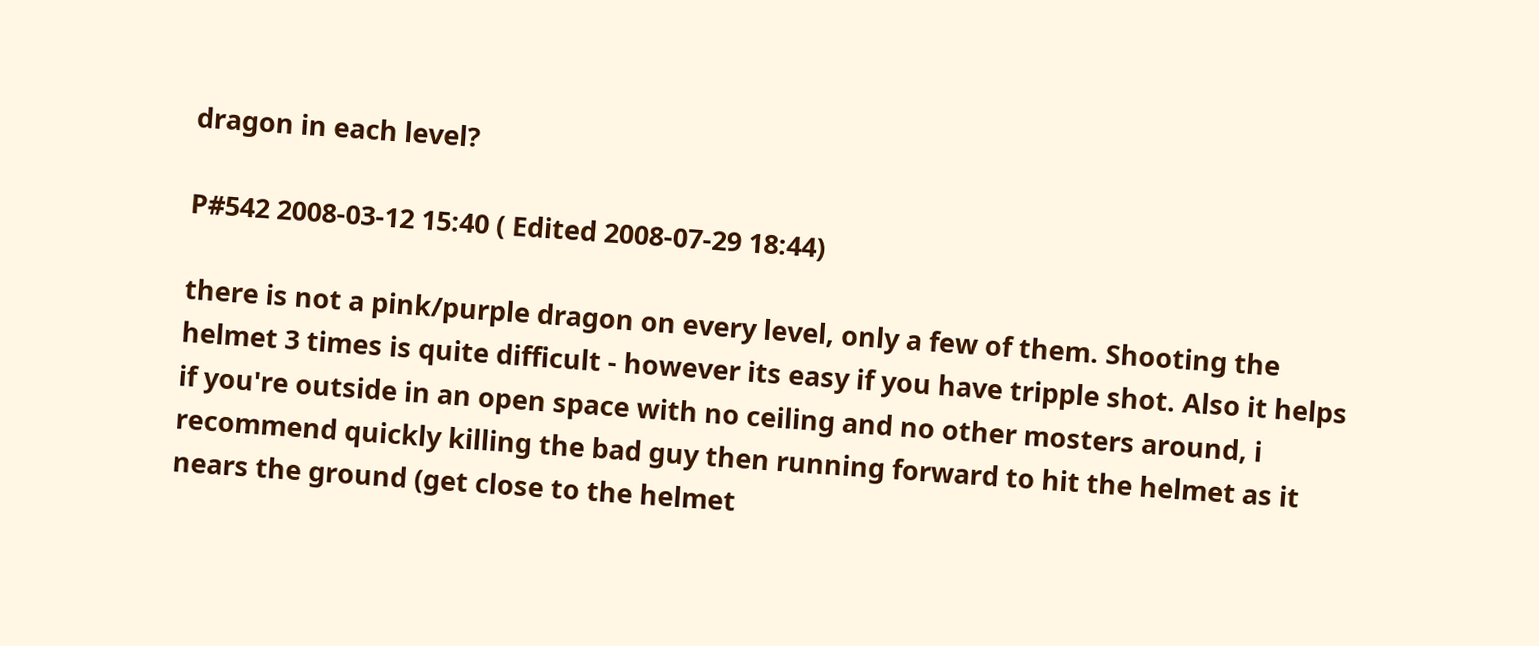dragon in each level?

P#542 2008-03-12 15:40 ( Edited 2008-07-29 18:44)

there is not a pink/purple dragon on every level, only a few of them. Shooting the helmet 3 times is quite difficult - however its easy if you have tripple shot. Also it helps if you're outside in an open space with no ceiling and no other mosters around, i recommend quickly killing the bad guy then running forward to hit the helmet as it nears the ground (get close to the helmet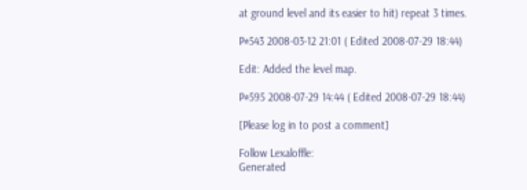at ground level and its easier to hit) repeat 3 times.

P#543 2008-03-12 21:01 ( Edited 2008-07-29 18:44)

Edit: Added the level map.

P#595 2008-07-29 14:44 ( Edited 2008-07-29 18:44)

[Please log in to post a comment]

Follow Lexaloffle:
Generated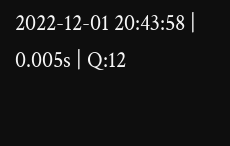2022-12-01 20:43:58 | 0.005s | Q:12